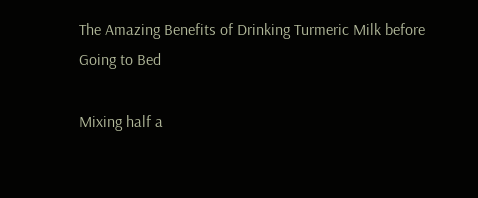The Amazing Benefits of Drinking Turmeric Milk before Going to Bed

Mixing half a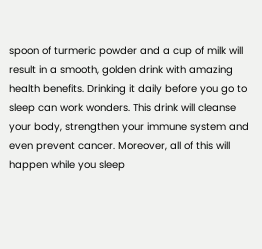spoon of turmeric powder and a cup of milk will result in a smooth, golden drink with amazing health benefits. Drinking it daily before you go to sleep can work wonders. This drink will cleanse your body, strengthen your immune system and even prevent cancer. Moreover, all of this will happen while you sleep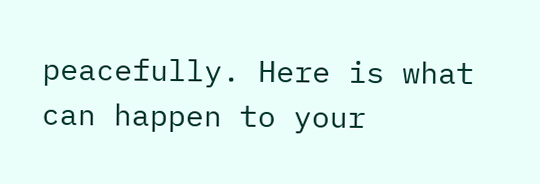peacefully. Here is what can happen to your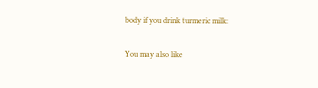body if you drink turmeric milk:

You may also like